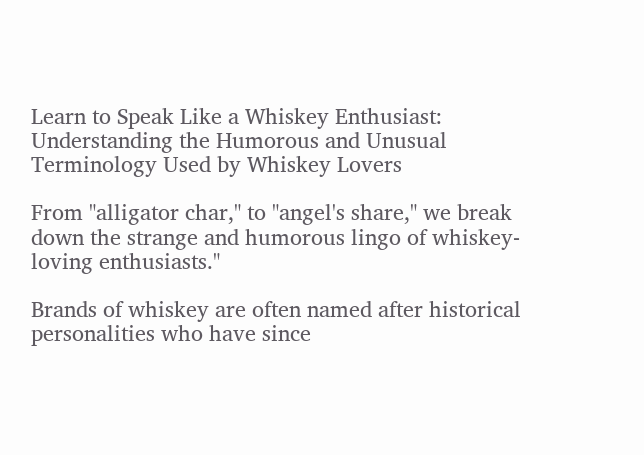Learn to Speak Like a Whiskey Enthusiast: Understanding the Humorous and Unusual Terminology Used by Whiskey Lovers

From "alligator char," to "angel's share," we break down the strange and humorous lingo of whiskey-loving enthusiasts."

Brands of whiskey are often named after historical personalities who have since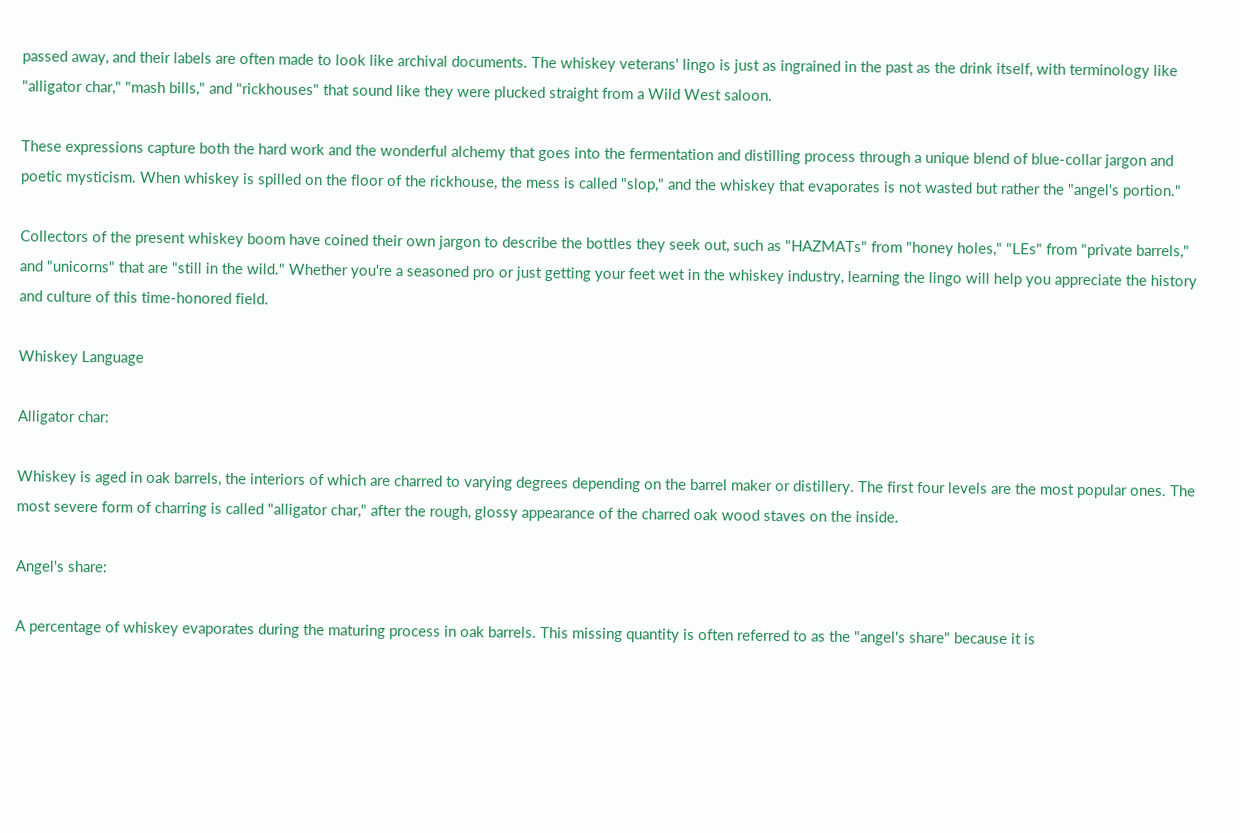passed away, and their labels are often made to look like archival documents. The whiskey veterans' lingo is just as ingrained in the past as the drink itself, with terminology like "alligator char," "mash bills," and "rickhouses" that sound like they were plucked straight from a Wild West saloon.

These expressions capture both the hard work and the wonderful alchemy that goes into the fermentation and distilling process through a unique blend of blue-collar jargon and poetic mysticism. When whiskey is spilled on the floor of the rickhouse, the mess is called "slop," and the whiskey that evaporates is not wasted but rather the "angel's portion."

Collectors of the present whiskey boom have coined their own jargon to describe the bottles they seek out, such as "HAZMATs" from "honey holes," "LEs" from "private barrels," and "unicorns" that are "still in the wild." Whether you're a seasoned pro or just getting your feet wet in the whiskey industry, learning the lingo will help you appreciate the history and culture of this time-honored field.

Whiskey Language

Alligator char:

Whiskey is aged in oak barrels, the interiors of which are charred to varying degrees depending on the barrel maker or distillery. The first four levels are the most popular ones. The most severe form of charring is called "alligator char," after the rough, glossy appearance of the charred oak wood staves on the inside.

Angel's share:

A percentage of whiskey evaporates during the maturing process in oak barrels. This missing quantity is often referred to as the "angel's share" because it is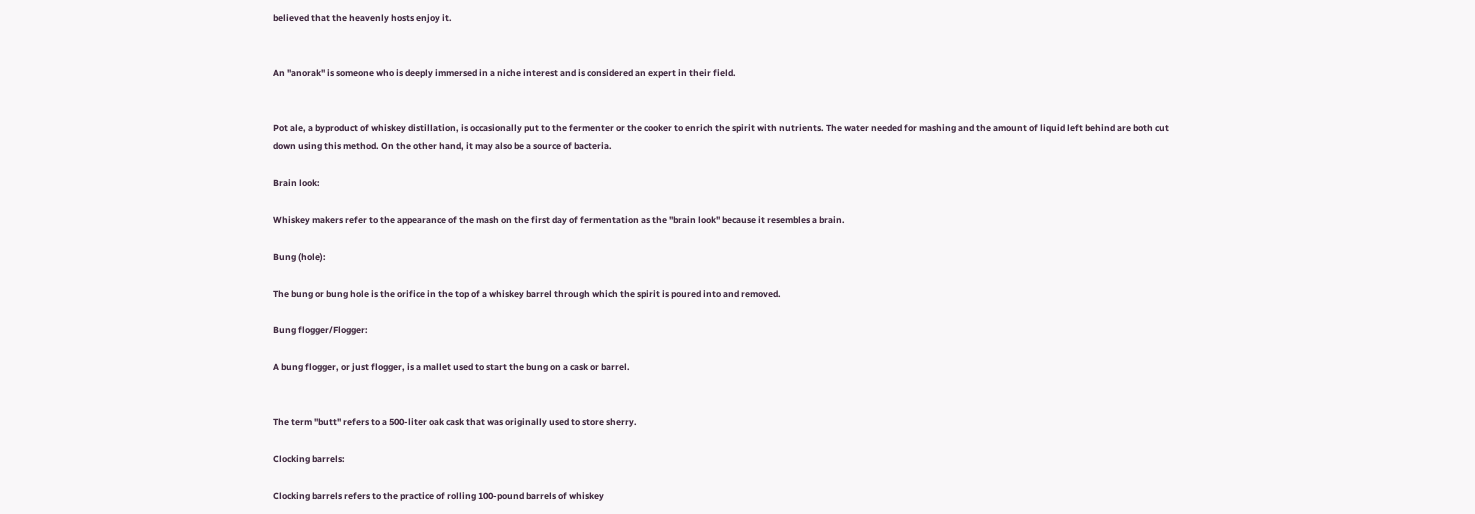believed that the heavenly hosts enjoy it.


An "anorak" is someone who is deeply immersed in a niche interest and is considered an expert in their field.


Pot ale, a byproduct of whiskey distillation, is occasionally put to the fermenter or the cooker to enrich the spirit with nutrients. The water needed for mashing and the amount of liquid left behind are both cut down using this method. On the other hand, it may also be a source of bacteria.

Brain look:

Whiskey makers refer to the appearance of the mash on the first day of fermentation as the "brain look" because it resembles a brain.

Bung (hole):

The bung or bung hole is the orifice in the top of a whiskey barrel through which the spirit is poured into and removed.

Bung flogger/Flogger:

A bung flogger, or just flogger, is a mallet used to start the bung on a cask or barrel.


The term "butt" refers to a 500-liter oak cask that was originally used to store sherry.

Clocking barrels:

Clocking barrels refers to the practice of rolling 100-pound barrels of whiskey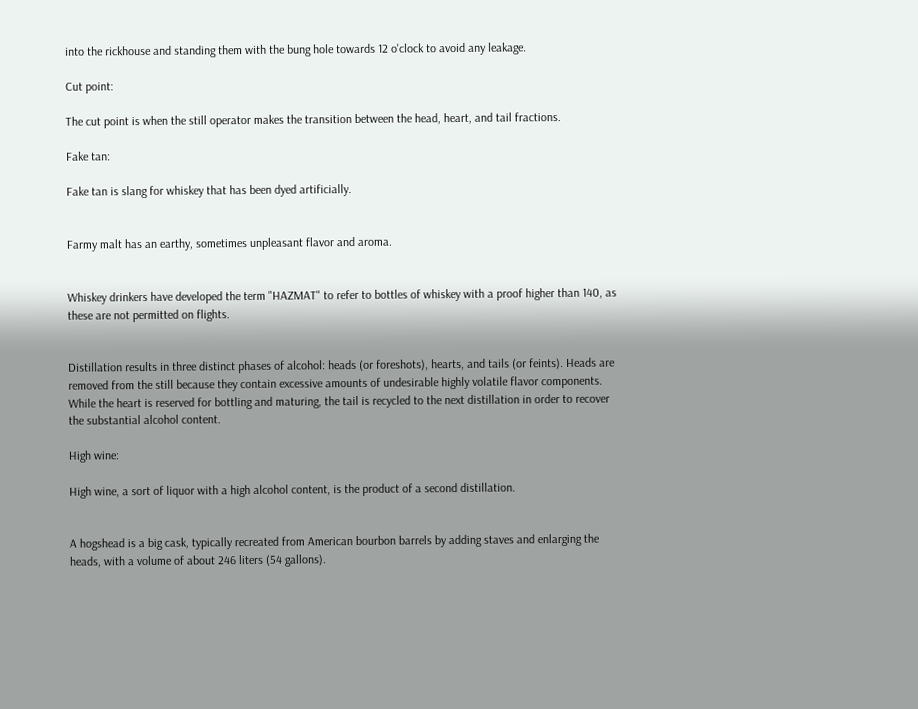into the rickhouse and standing them with the bung hole towards 12 o'clock to avoid any leakage.

Cut point:

The cut point is when the still operator makes the transition between the head, heart, and tail fractions.

Fake tan:

Fake tan is slang for whiskey that has been dyed artificially.


Farmy malt has an earthy, sometimes unpleasant flavor and aroma.


Whiskey drinkers have developed the term "HAZMAT" to refer to bottles of whiskey with a proof higher than 140, as these are not permitted on flights.


Distillation results in three distinct phases of alcohol: heads (or foreshots), hearts, and tails (or feints). Heads are removed from the still because they contain excessive amounts of undesirable highly volatile flavor components. While the heart is reserved for bottling and maturing, the tail is recycled to the next distillation in order to recover the substantial alcohol content.

High wine:

High wine, a sort of liquor with a high alcohol content, is the product of a second distillation.


A hogshead is a big cask, typically recreated from American bourbon barrels by adding staves and enlarging the heads, with a volume of about 246 liters (54 gallons).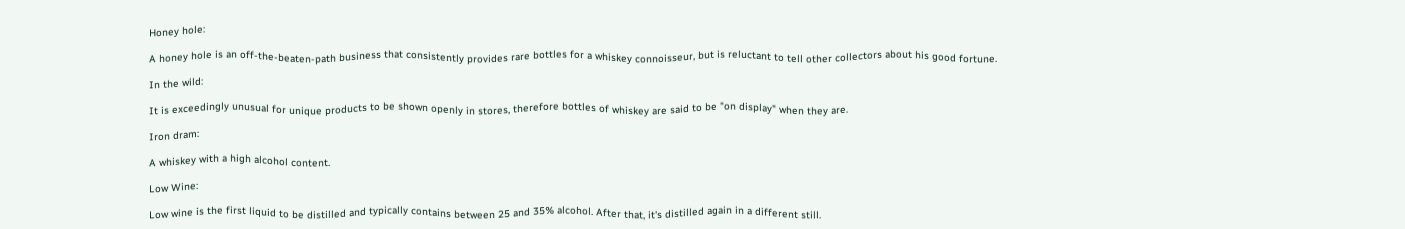Honey hole:

A honey hole is an off-the-beaten-path business that consistently provides rare bottles for a whiskey connoisseur, but is reluctant to tell other collectors about his good fortune.

In the wild:

It is exceedingly unusual for unique products to be shown openly in stores, therefore bottles of whiskey are said to be "on display" when they are.

Iron dram:

A whiskey with a high alcohol content.

Low Wine:

Low wine is the first liquid to be distilled and typically contains between 25 and 35% alcohol. After that, it's distilled again in a different still.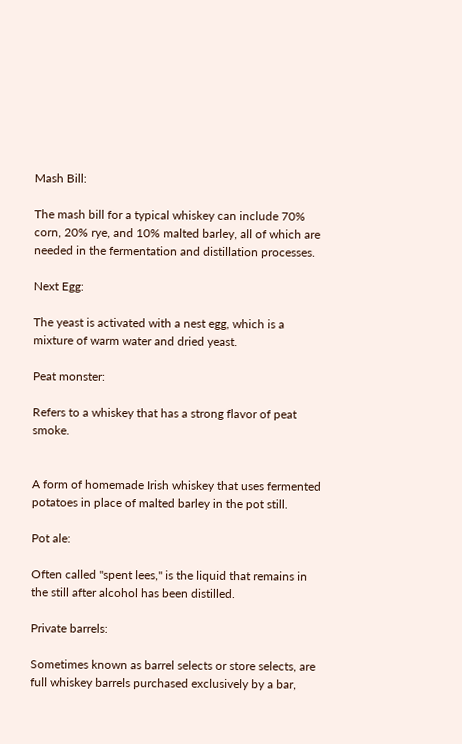Mash Bill:

The mash bill for a typical whiskey can include 70% corn, 20% rye, and 10% malted barley, all of which are needed in the fermentation and distillation processes.

Next Egg:

The yeast is activated with a nest egg, which is a mixture of warm water and dried yeast.

Peat monster:

Refers to a whiskey that has a strong flavor of peat smoke.


A form of homemade Irish whiskey that uses fermented potatoes in place of malted barley in the pot still.

Pot ale:

Often called "spent lees," is the liquid that remains in the still after alcohol has been distilled.

Private barrels:

Sometimes known as barrel selects or store selects, are full whiskey barrels purchased exclusively by a bar,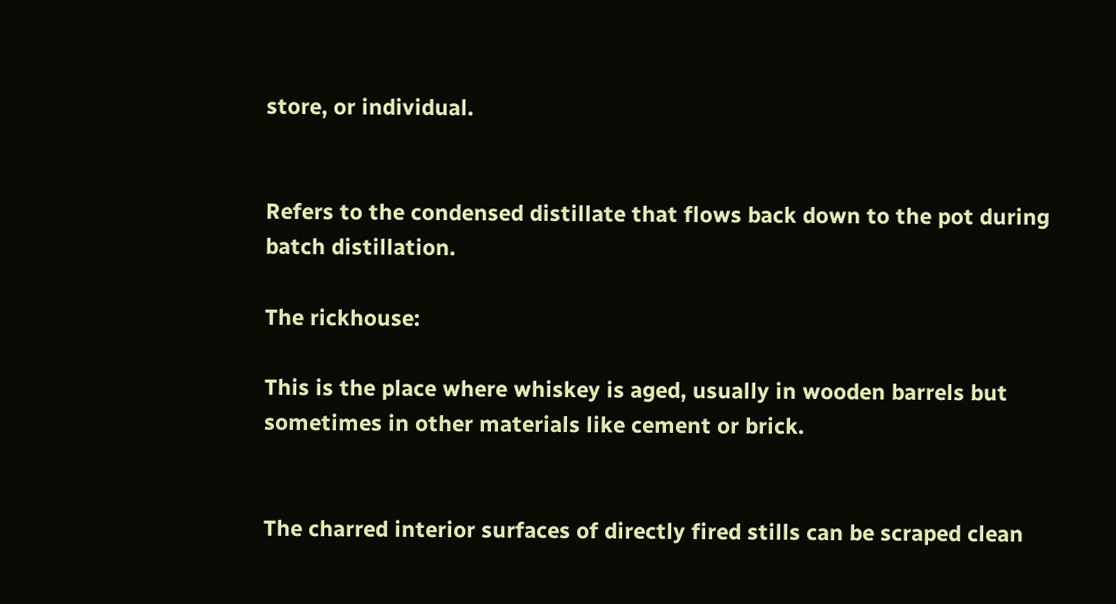store, or individual.


Refers to the condensed distillate that flows back down to the pot during batch distillation.

The rickhouse:

This is the place where whiskey is aged, usually in wooden barrels but sometimes in other materials like cement or brick.


The charred interior surfaces of directly fired stills can be scraped clean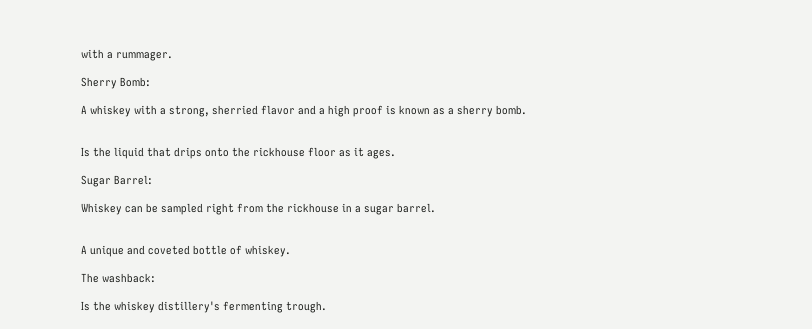with a rummager.

Sherry Bomb:

A whiskey with a strong, sherried flavor and a high proof is known as a sherry bomb.


Is the liquid that drips onto the rickhouse floor as it ages.

Sugar Barrel:

Whiskey can be sampled right from the rickhouse in a sugar barrel.


A unique and coveted bottle of whiskey.

The washback:

Is the whiskey distillery's fermenting trough.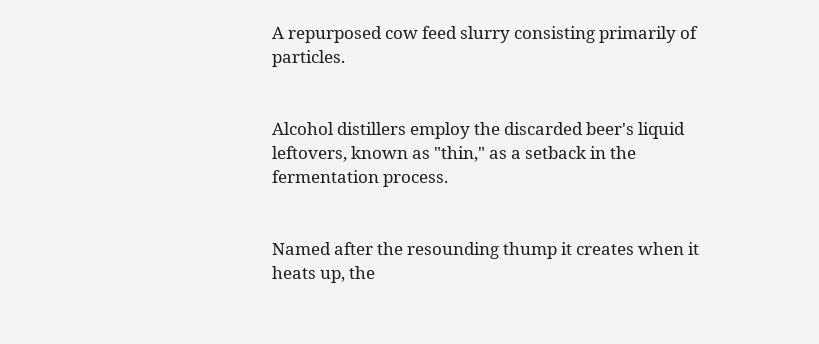A repurposed cow feed slurry consisting primarily of particles.


Alcohol distillers employ the discarded beer's liquid leftovers, known as "thin," as a setback in the fermentation process.


Named after the resounding thump it creates when it heats up, the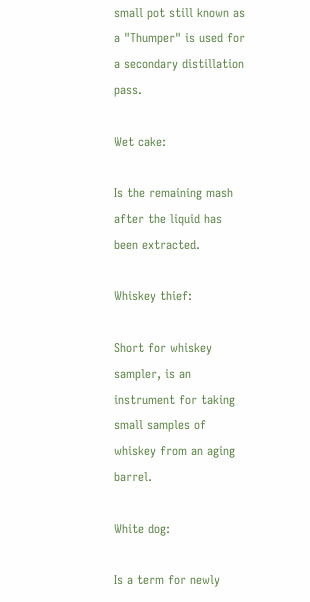small pot still known as a "Thumper" is used for a secondary distillation pass.

Wet cake:

Is the remaining mash after the liquid has been extracted.

Whiskey thief:

Short for whiskey sampler, is an instrument for taking small samples of whiskey from an aging barrel.

White dog:

Is a term for newly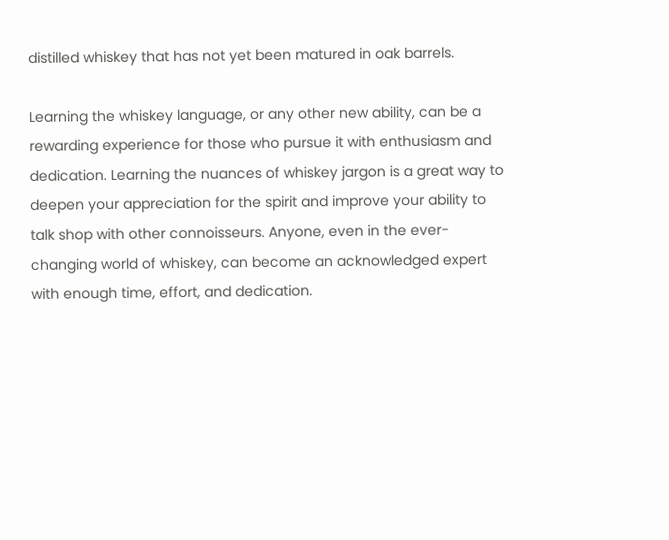distilled whiskey that has not yet been matured in oak barrels.

Learning the whiskey language, or any other new ability, can be a rewarding experience for those who pursue it with enthusiasm and dedication. Learning the nuances of whiskey jargon is a great way to deepen your appreciation for the spirit and improve your ability to talk shop with other connoisseurs. Anyone, even in the ever-changing world of whiskey, can become an acknowledged expert with enough time, effort, and dedication.